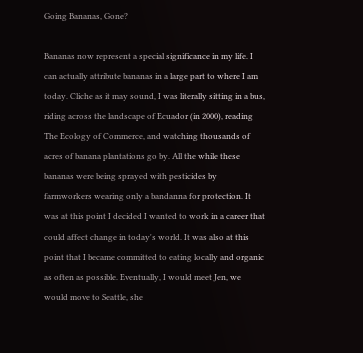Going Bananas, Gone?

Bananas now represent a special significance in my life. I can actually attribute bananas in a large part to where I am today. Cliche as it may sound, I was literally sitting in a bus, riding across the landscape of Ecuador (in 2000), reading The Ecology of Commerce, and watching thousands of acres of banana plantations go by. All the while these bananas were being sprayed with pesticides by farmworkers wearing only a bandanna for protection. It was at this point I decided I wanted to work in a career that could affect change in today's world. It was also at this point that I became committed to eating locally and organic as often as possible. Eventually, I would meet Jen, we would move to Seattle, she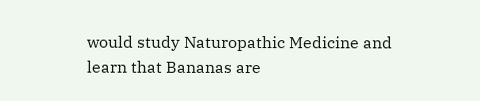would study Naturopathic Medicine and learn that Bananas are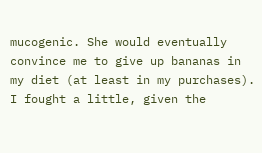mucogenic. She would eventually convince me to give up bananas in my diet (at least in my purchases). I fought a little, given the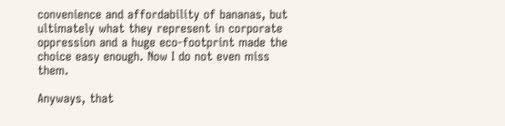convenience and affordability of bananas, but ultimately what they represent in corporate oppression and a huge eco-footprint made the choice easy enough. Now I do not even miss them.

Anyways, that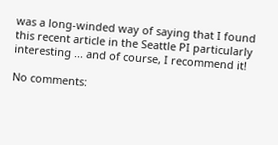was a long-winded way of saying that I found this recent article in the Seattle PI particularly interesting ... and of course, I recommend it!

No comments: